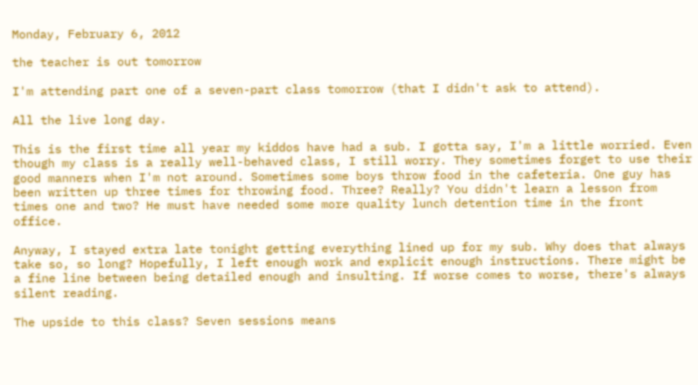Monday, February 6, 2012

the teacher is out tomorrow

I'm attending part one of a seven-part class tomorrow (that I didn't ask to attend).

All the live long day.

This is the first time all year my kiddos have had a sub. I gotta say, I'm a little worried. Even though my class is a really well-behaved class, I still worry. They sometimes forget to use their good manners when I'm not around. Sometimes some boys throw food in the cafeteria. One guy has been written up three times for throwing food. Three? Really? You didn't learn a lesson from times one and two? He must have needed some more quality lunch detention time in the front office.

Anyway, I stayed extra late tonight getting everything lined up for my sub. Why does that always take so, so long? Hopefully, I left enough work and explicit enough instructions. There might be a fine line between being detailed enough and insulting. If worse comes to worse, there's always silent reading.

The upside to this class? Seven sessions means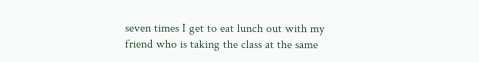seven times I get to eat lunch out with my friend who is taking the class at the same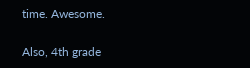time. Awesome.

Also, 4th grade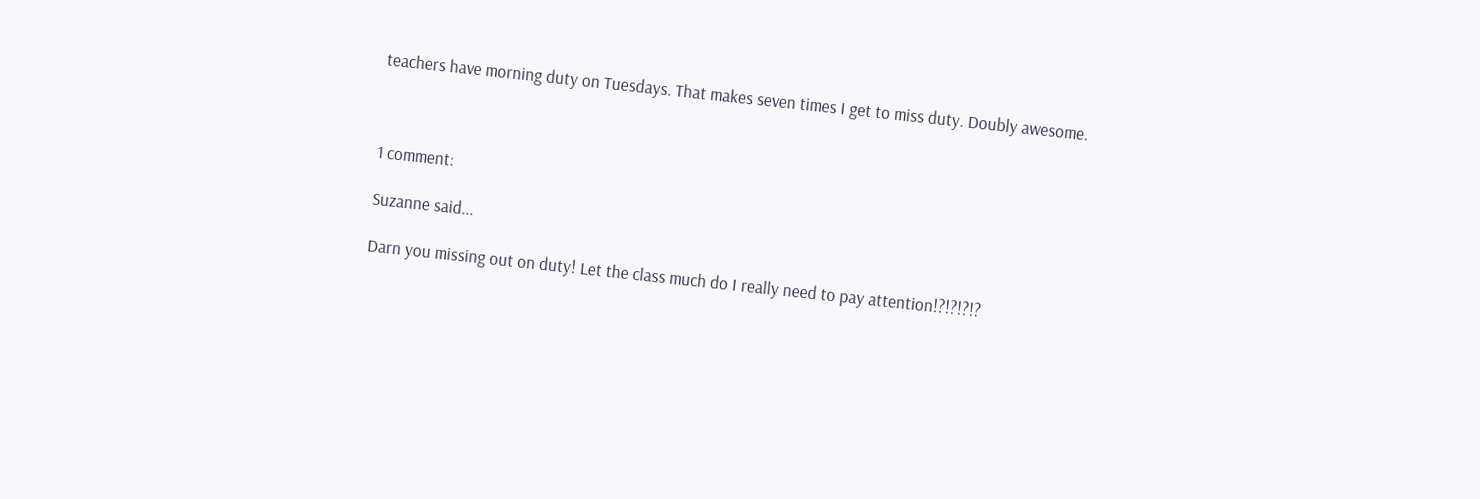teachers have morning duty on Tuesdays. That makes seven times I get to miss duty. Doubly awesome.



1 comment:

Suzanne said...

Darn you missing out on duty! Let the class much do I really need to pay attention!?!?!?!?